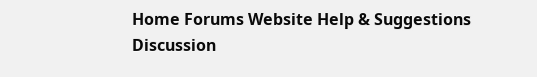Home Forums Website Help & Suggestions Discussion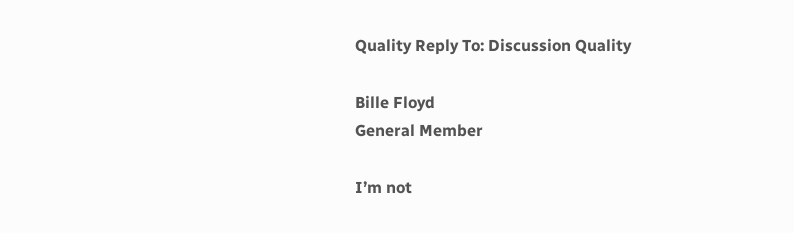Quality Reply To: Discussion Quality

Bille Floyd
General Member

I’m not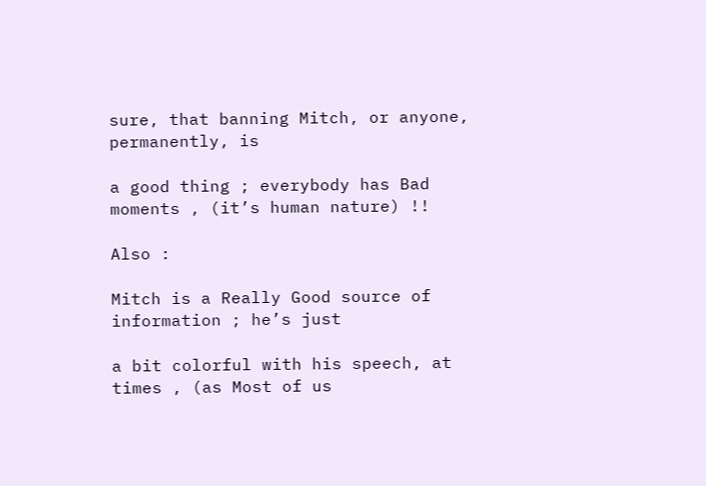sure, that banning Mitch, or anyone, permanently, is

a good thing ; everybody has Bad moments , (it’s human nature) !!

Also :

Mitch is a Really Good source of information ; he’s just

a bit colorful with his speech, at times , (as Most of us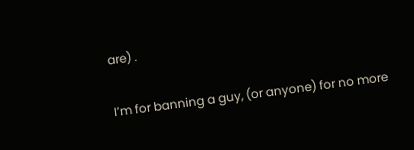are) .

I’m for banning a guy, (or anyone) for no more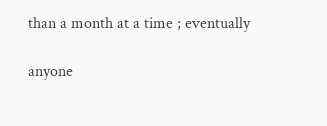than a month at a time ; eventually

anyone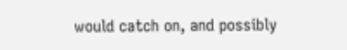would catch on, and possibly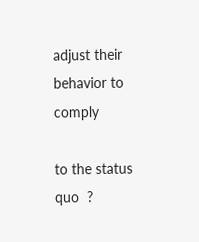adjust their behavior to comply

to the status quo  ?